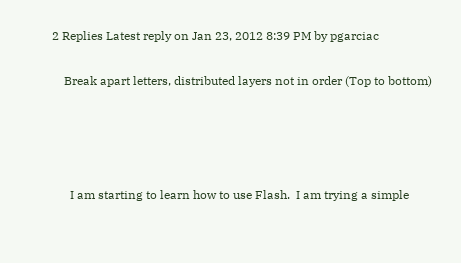2 Replies Latest reply on Jan 23, 2012 8:39 PM by pgarciac

    Break apart letters, distributed layers not in order (Top to bottom)




      I am starting to learn how to use Flash.  I am trying a simple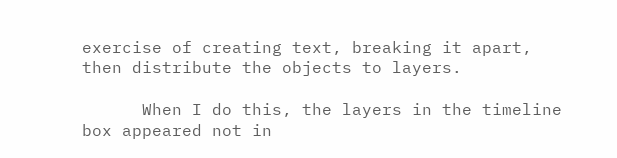exercise of creating text, breaking it apart, then distribute the objects to layers.

      When I do this, the layers in the timeline box appeared not in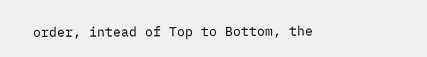order, intead of Top to Bottom, the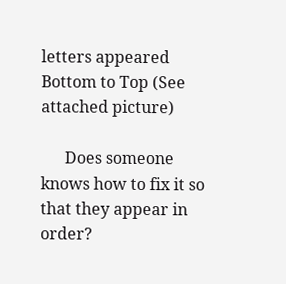letters appeared Bottom to Top (See attached picture)

      Does someone knows how to fix it so that they appear in order?